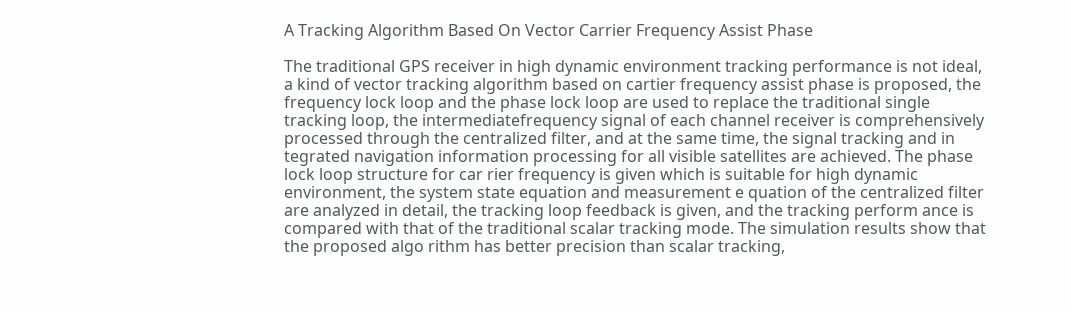A Tracking Algorithm Based On Vector Carrier Frequency Assist Phase

The traditional GPS receiver in high dynamic environment tracking performance is not ideal, a kind of vector tracking algorithm based on cartier frequency assist phase is proposed, the frequency lock loop and the phase lock loop are used to replace the traditional single tracking loop, the intermediatefrequency signal of each channel receiver is comprehensively processed through the centralized filter, and at the same time, the signal tracking and in tegrated navigation information processing for all visible satellites are achieved. The phase lock loop structure for car rier frequency is given which is suitable for high dynamic environment, the system state equation and measurement e quation of the centralized filter are analyzed in detail, the tracking loop feedback is given, and the tracking perform ance is compared with that of the traditional scalar tracking mode. The simulation results show that the proposed algo rithm has better precision than scalar tracking,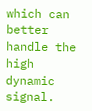which can better handle the high dynamic signal.